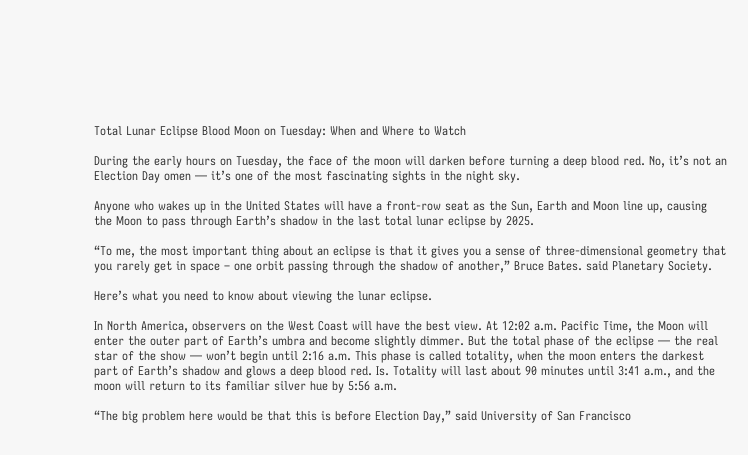Total Lunar Eclipse Blood Moon on Tuesday: When and Where to Watch

During the early hours on Tuesday, the face of the moon will darken before turning a deep blood red. No, it’s not an Election Day omen — it’s one of the most fascinating sights in the night sky.

Anyone who wakes up in the United States will have a front-row seat as the Sun, Earth and Moon line up, causing the Moon to pass through Earth’s shadow in the last total lunar eclipse by 2025.

“To me, the most important thing about an eclipse is that it gives you a sense of three-dimensional geometry that you rarely get in space – one orbit passing through the shadow of another,” Bruce Bates. said Planetary Society.

Here’s what you need to know about viewing the lunar eclipse.

In North America, observers on the West Coast will have the best view. At 12:02 a.m. Pacific Time, the Moon will enter the outer part of Earth’s umbra and become slightly dimmer. But the total phase of the eclipse — the real star of the show — won’t begin until 2:16 a.m. This phase is called totality, when the moon enters the darkest part of Earth’s shadow and glows a deep blood red. Is. Totality will last about 90 minutes until 3:41 a.m., and the moon will return to its familiar silver hue by 5:56 a.m.

“The big problem here would be that this is before Election Day,” said University of San Francisco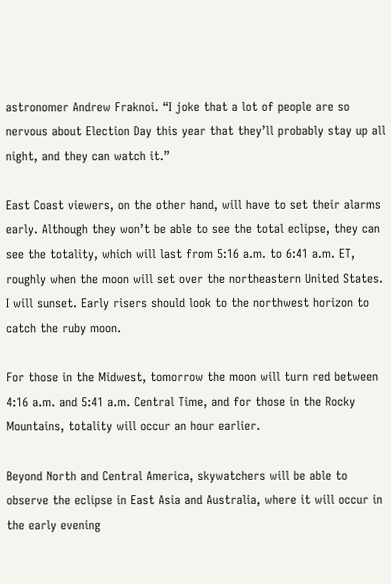astronomer Andrew Fraknoi. “I joke that a lot of people are so nervous about Election Day this year that they’ll probably stay up all night, and they can watch it.”

East Coast viewers, on the other hand, will have to set their alarms early. Although they won’t be able to see the total eclipse, they can see the totality, which will last from 5:16 a.m. to 6:41 a.m. ET, roughly when the moon will set over the northeastern United States. I will sunset. Early risers should look to the northwest horizon to catch the ruby moon.

For those in the Midwest, tomorrow the moon will turn red between 4:16 a.m. and 5:41 a.m. Central Time, and for those in the Rocky Mountains, totality will occur an hour earlier.

Beyond North and Central America, skywatchers will be able to observe the eclipse in East Asia and Australia, where it will occur in the early evening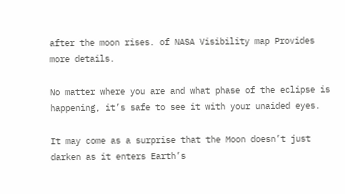after the moon rises. of NASA Visibility map Provides more details.

No matter where you are and what phase of the eclipse is happening, it’s safe to see it with your unaided eyes.

It may come as a surprise that the Moon doesn’t just darken as it enters Earth’s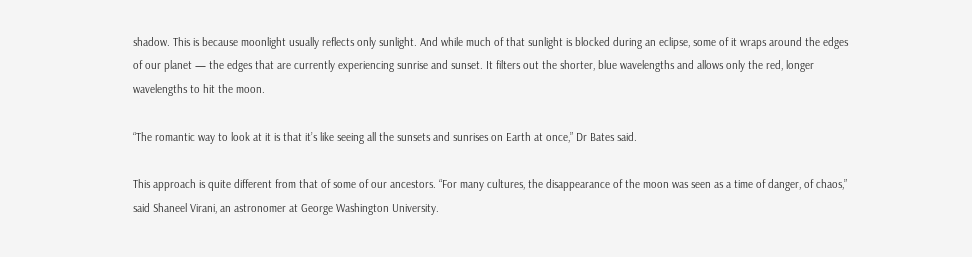shadow. This is because moonlight usually reflects only sunlight. And while much of that sunlight is blocked during an eclipse, some of it wraps around the edges of our planet — the edges that are currently experiencing sunrise and sunset. It filters out the shorter, blue wavelengths and allows only the red, longer wavelengths to hit the moon.

“The romantic way to look at it is that it’s like seeing all the sunsets and sunrises on Earth at once,” Dr Bates said.

This approach is quite different from that of some of our ancestors. “For many cultures, the disappearance of the moon was seen as a time of danger, of chaos,” said Shaneel Virani, an astronomer at George Washington University.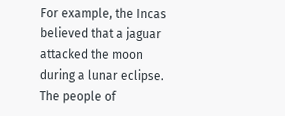For example, the Incas believed that a jaguar attacked the moon during a lunar eclipse. The people of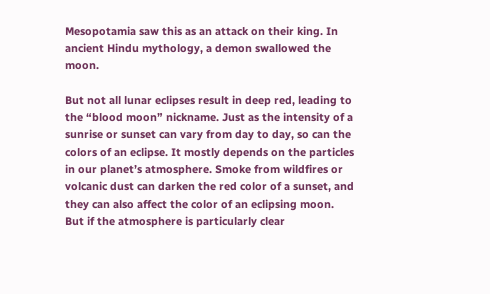Mesopotamia saw this as an attack on their king. In ancient Hindu mythology, a demon swallowed the moon.

But not all lunar eclipses result in deep red, leading to the “blood moon” nickname. Just as the intensity of a sunrise or sunset can vary from day to day, so can the colors of an eclipse. It mostly depends on the particles in our planet’s atmosphere. Smoke from wildfires or volcanic dust can darken the red color of a sunset, and they can also affect the color of an eclipsing moon. But if the atmosphere is particularly clear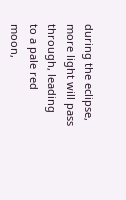during the eclipse, more light will pass through, leading to a pale red moon,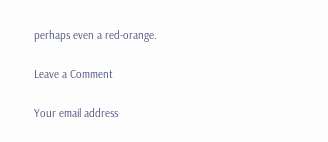perhaps even a red-orange.

Leave a Comment

Your email address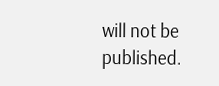will not be published.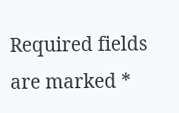Required fields are marked *